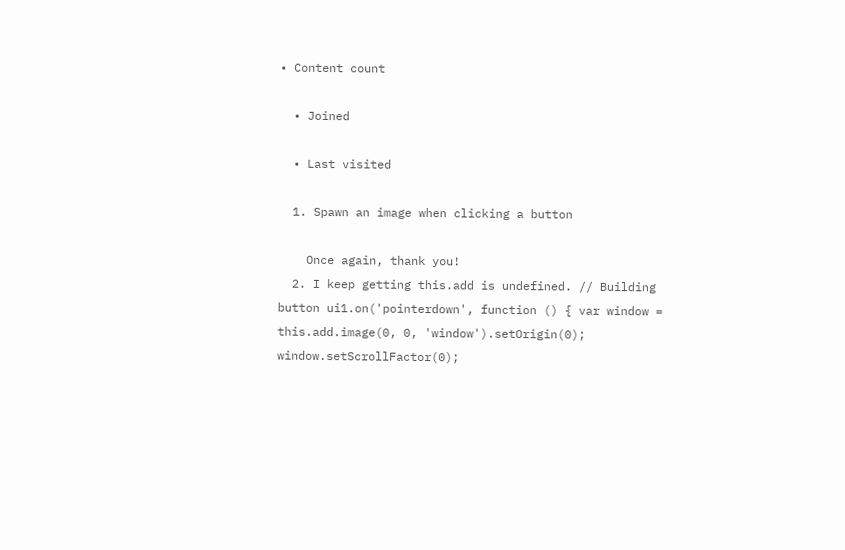• Content count

  • Joined

  • Last visited

  1. Spawn an image when clicking a button

    Once again, thank you!
  2. I keep getting this.add is undefined. // Building button ui1.on('pointerdown', function () { var window = this.add.image(0, 0, 'window').setOrigin(0); window.setScrollFactor(0);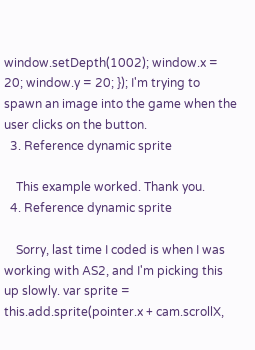window.setDepth(1002); window.x = 20; window.y = 20; }); I'm trying to spawn an image into the game when the user clicks on the button.
  3. Reference dynamic sprite

    This example worked. Thank you.
  4. Reference dynamic sprite

    Sorry, last time I coded is when I was working with AS2, and I'm picking this up slowly. var sprite = this.add.sprite(pointer.x + cam.scrollX,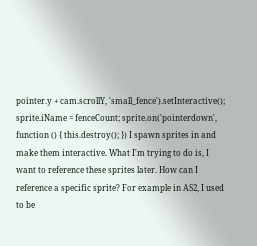pointer.y + cam.scrollY, 'small_fence').setInteractive(); sprite.iName = fenceCount; sprite.on('pointerdown', function () { this.destroy(); }) I spawn sprites in and make them interactive. What I'm trying to do is, I want to reference these sprites later. How can I reference a specific sprite? For example in AS2, I used to be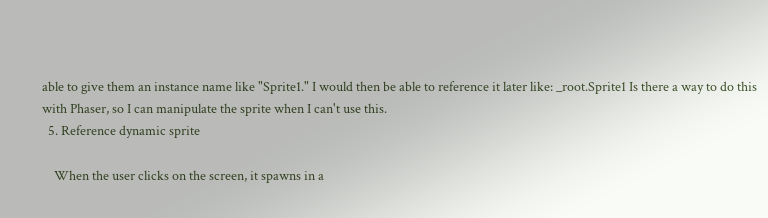able to give them an instance name like "Sprite1." I would then be able to reference it later like: _root.Sprite1 Is there a way to do this with Phaser, so I can manipulate the sprite when I can't use this.
  5. Reference dynamic sprite

    When the user clicks on the screen, it spawns in a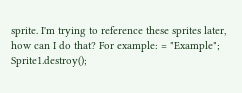sprite. I'm trying to reference these sprites later, how can I do that? For example: = "Example"; Sprite1.destroy();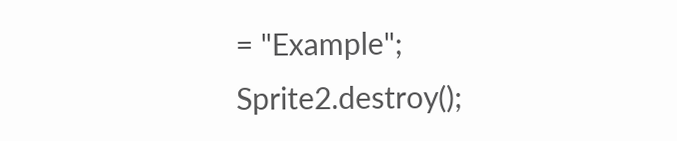= "Example"; Sprite2.destroy();